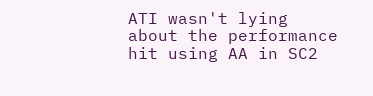ATI wasn't lying about the performance hit using AA in SC2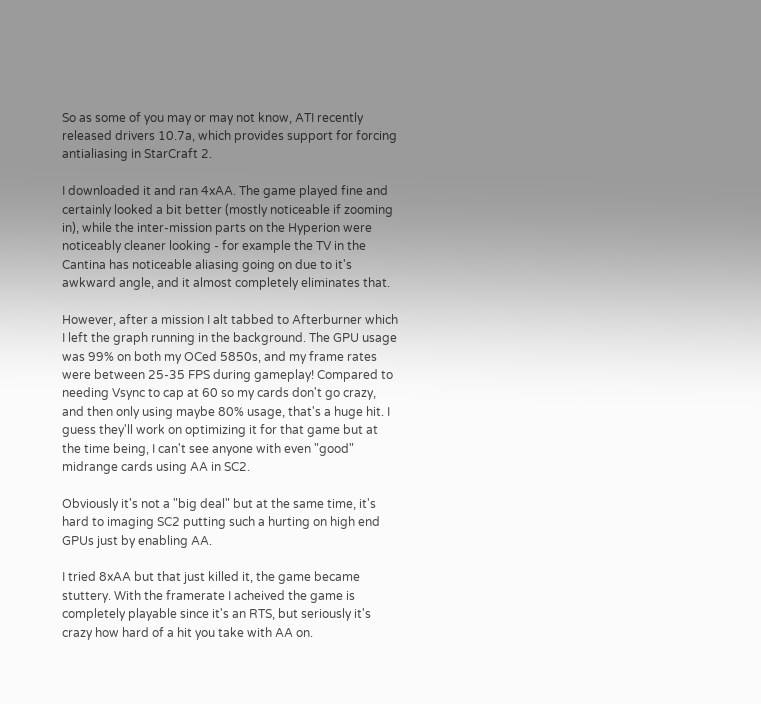So as some of you may or may not know, ATI recently released drivers 10.7a, which provides support for forcing antialiasing in StarCraft 2.

I downloaded it and ran 4xAA. The game played fine and certainly looked a bit better (mostly noticeable if zooming in), while the inter-mission parts on the Hyperion were noticeably cleaner looking - for example the TV in the Cantina has noticeable aliasing going on due to it's awkward angle, and it almost completely eliminates that.

However, after a mission I alt tabbed to Afterburner which I left the graph running in the background. The GPU usage was 99% on both my OCed 5850s, and my frame rates were between 25-35 FPS during gameplay! Compared to needing Vsync to cap at 60 so my cards don't go crazy, and then only using maybe 80% usage, that's a huge hit. I guess they'll work on optimizing it for that game but at the time being, I can't see anyone with even "good" midrange cards using AA in SC2.

Obviously it's not a "big deal" but at the same time, it's hard to imaging SC2 putting such a hurting on high end GPUs just by enabling AA.

I tried 8xAA but that just killed it, the game became stuttery. With the framerate I acheived the game is completely playable since it's an RTS, but seriously it's crazy how hard of a hit you take with AA on.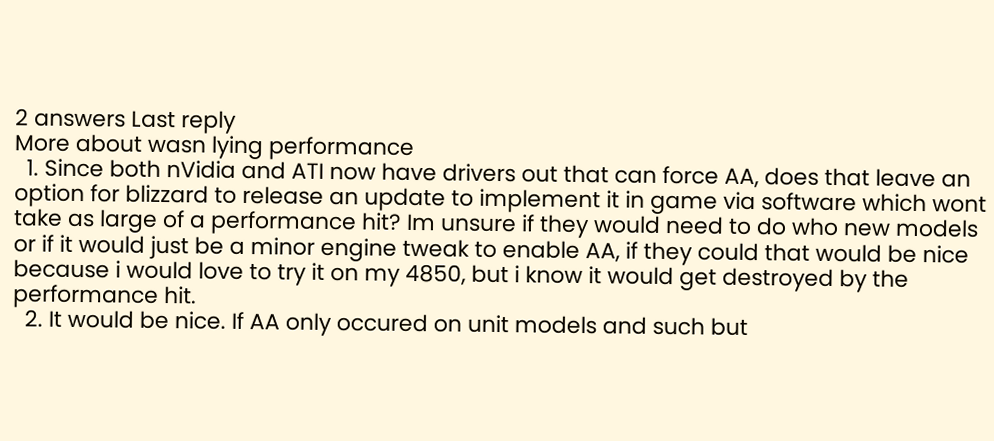2 answers Last reply
More about wasn lying performance
  1. Since both nVidia and ATI now have drivers out that can force AA, does that leave an option for blizzard to release an update to implement it in game via software which wont take as large of a performance hit? Im unsure if they would need to do who new models or if it would just be a minor engine tweak to enable AA, if they could that would be nice because i would love to try it on my 4850, but i know it would get destroyed by the performance hit.
  2. It would be nice. If AA only occured on unit models and such but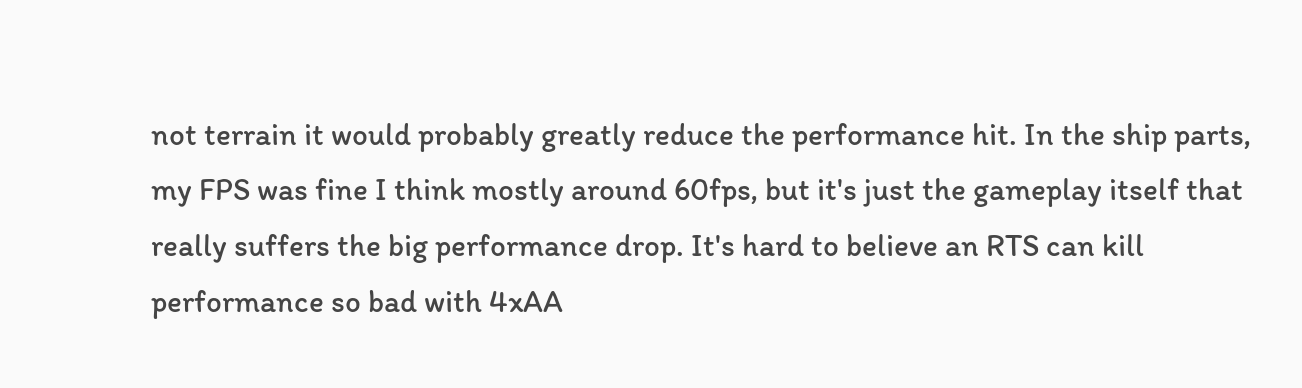not terrain it would probably greatly reduce the performance hit. In the ship parts, my FPS was fine I think mostly around 60fps, but it's just the gameplay itself that really suffers the big performance drop. It's hard to believe an RTS can kill performance so bad with 4xAA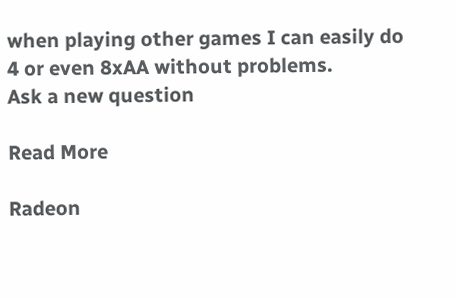when playing other games I can easily do 4 or even 8xAA without problems.
Ask a new question

Read More

Radeon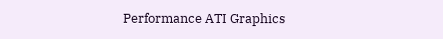Performance ATI Graphics